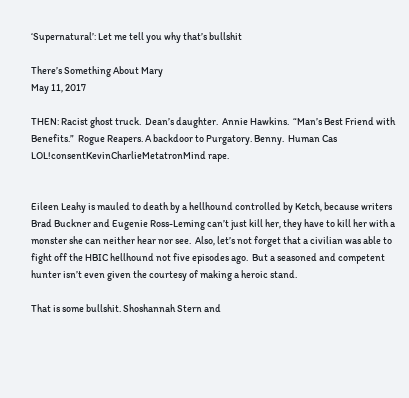‘Supernatural’: Let me tell you why that’s bullshit

There’s Something About Mary
May 11, 2017

THEN: Racist ghost truck.  Dean’s daughter.  Annie Hawkins.  “Man’s Best Friend with Benefits.”  Rogue Reapers. A backdoor to Purgatory. Benny.  Human Cas LOL!consentKevinCharlieMetatronMind rape.


Eileen Leahy is mauled to death by a hellhound controlled by Ketch, because writers Brad Buckner and Eugenie Ross-Leming can’t just kill her, they have to kill her with a monster she can neither hear nor see.  Also, let’s not forget that a civilian was able to fight off the HBIC hellhound not five episodes ago.  But a seasoned and competent hunter isn’t even given the courtesy of making a heroic stand.

That is some bullshit. Shoshannah Stern and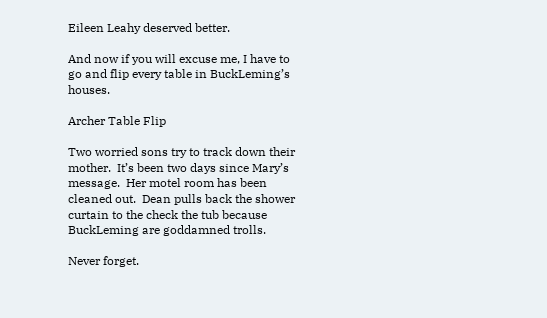Eileen Leahy deserved better.

And now if you will excuse me, I have to go and flip every table in BuckLeming’s houses.

Archer Table Flip

Two worried sons try to track down their mother.  It’s been two days since Mary’s message.  Her motel room has been cleaned out.  Dean pulls back the shower curtain to the check the tub because BuckLeming are goddamned trolls.

Never forget.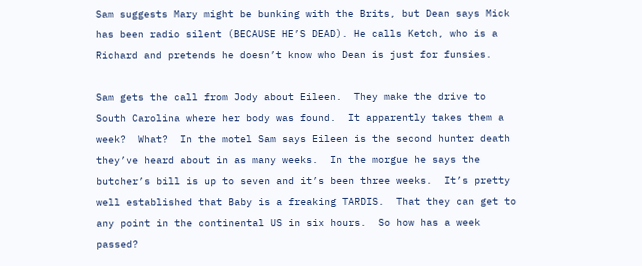Sam suggests Mary might be bunking with the Brits, but Dean says Mick has been radio silent (BECAUSE HE’S DEAD). He calls Ketch, who is a Richard and pretends he doesn’t know who Dean is just for funsies.

Sam gets the call from Jody about Eileen.  They make the drive to South Carolina where her body was found.  It apparently takes them a week?  What?  In the motel Sam says Eileen is the second hunter death they’ve heard about in as many weeks.  In the morgue he says the butcher’s bill is up to seven and it’s been three weeks.  It’s pretty well established that Baby is a freaking TARDIS.  That they can get to any point in the continental US in six hours.  So how has a week passed?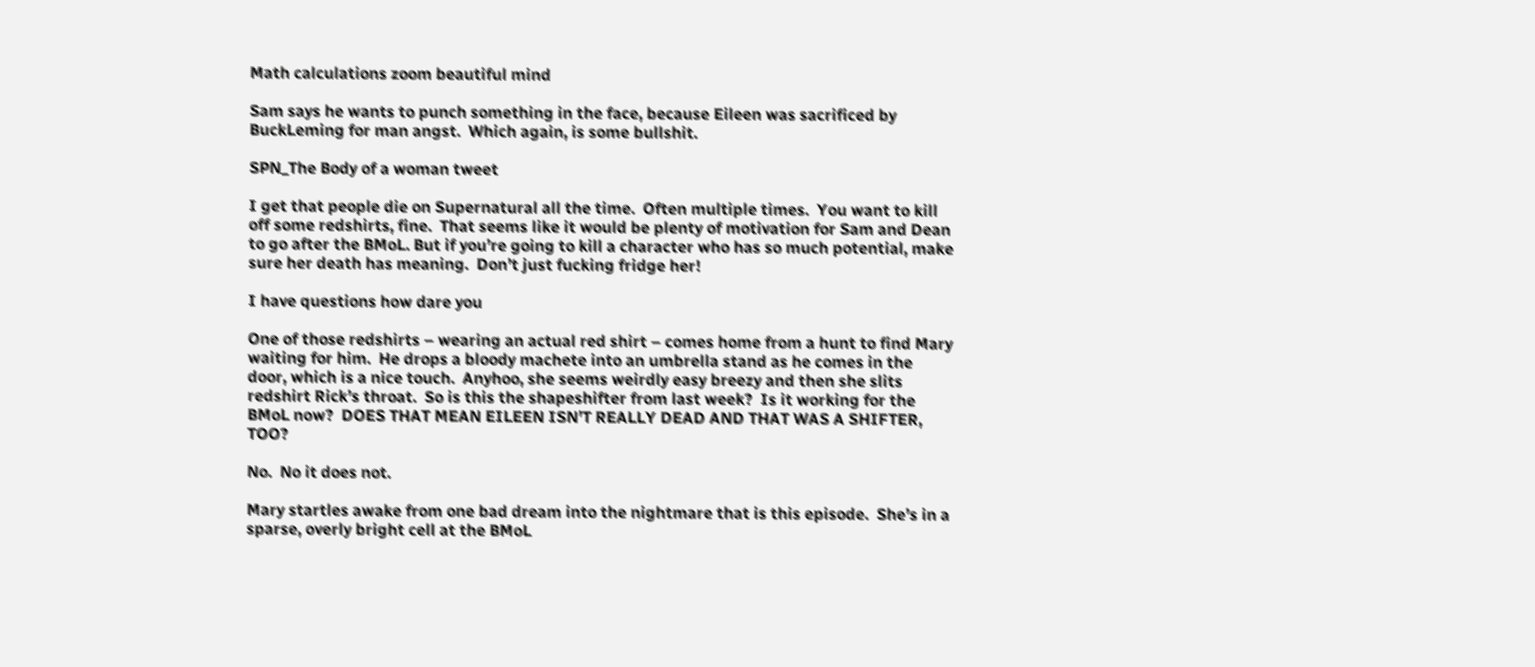Math calculations zoom beautiful mind

Sam says he wants to punch something in the face, because Eileen was sacrificed by BuckLeming for man angst.  Which again, is some bullshit.

SPN_The Body of a woman tweet

I get that people die on Supernatural all the time.  Often multiple times.  You want to kill off some redshirts, fine.  That seems like it would be plenty of motivation for Sam and Dean to go after the BMoL. But if you’re going to kill a character who has so much potential, make sure her death has meaning.  Don’t just fucking fridge her!

I have questions how dare you

One of those redshirts – wearing an actual red shirt – comes home from a hunt to find Mary waiting for him.  He drops a bloody machete into an umbrella stand as he comes in the door, which is a nice touch.  Anyhoo, she seems weirdly easy breezy and then she slits redshirt Rick’s throat.  So is this the shapeshifter from last week?  Is it working for the BMoL now?  DOES THAT MEAN EILEEN ISN’T REALLY DEAD AND THAT WAS A SHIFTER, TOO?

No.  No it does not.

Mary startles awake from one bad dream into the nightmare that is this episode.  She’s in a sparse, overly bright cell at the BMoL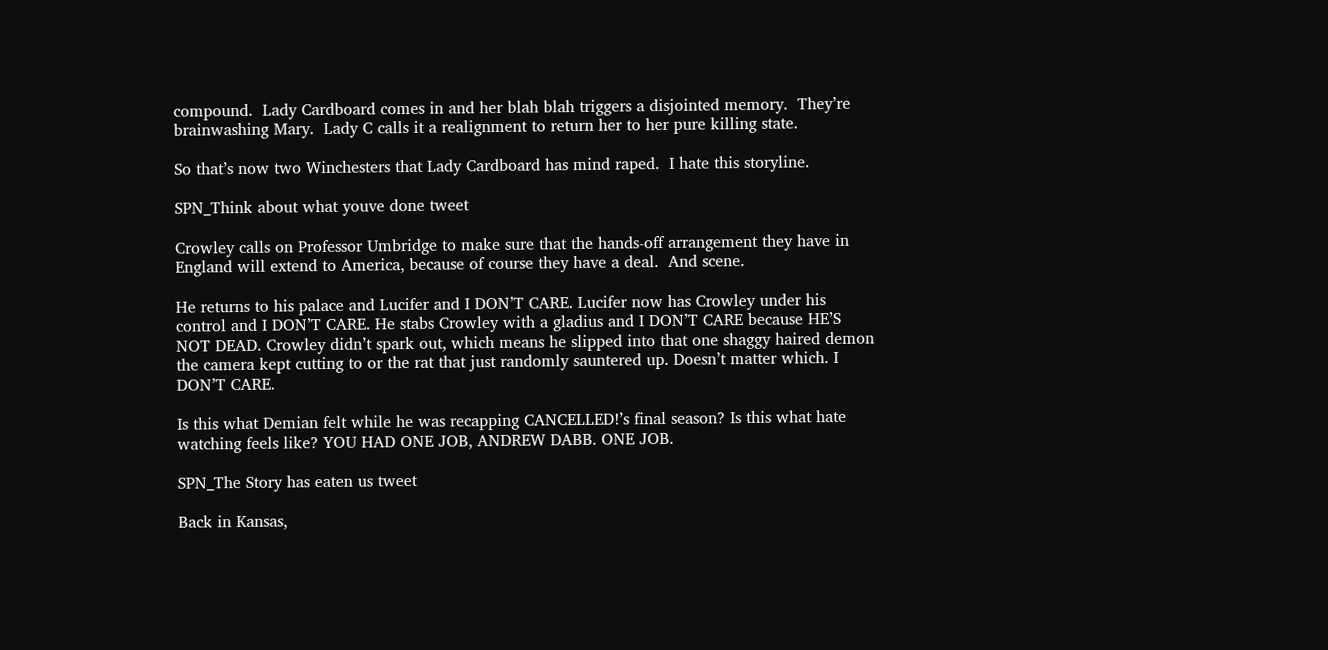compound.  Lady Cardboard comes in and her blah blah triggers a disjointed memory.  They’re brainwashing Mary.  Lady C calls it a realignment to return her to her pure killing state.

So that’s now two Winchesters that Lady Cardboard has mind raped.  I hate this storyline.

SPN_Think about what youve done tweet

Crowley calls on Professor Umbridge to make sure that the hands-off arrangement they have in England will extend to America, because of course they have a deal.  And scene.

He returns to his palace and Lucifer and I DON’T CARE. Lucifer now has Crowley under his control and I DON’T CARE. He stabs Crowley with a gladius and I DON’T CARE because HE’S NOT DEAD. Crowley didn’t spark out, which means he slipped into that one shaggy haired demon the camera kept cutting to or the rat that just randomly sauntered up. Doesn’t matter which. I DON’T CARE.

Is this what Demian felt while he was recapping CANCELLED!’s final season? Is this what hate watching feels like? YOU HAD ONE JOB, ANDREW DABB. ONE JOB.

SPN_The Story has eaten us tweet

Back in Kansas,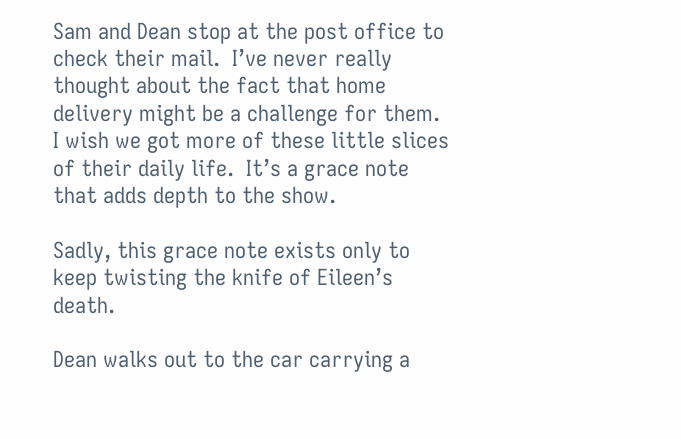Sam and Dean stop at the post office to check their mail.  I’ve never really thought about the fact that home delivery might be a challenge for them.  I wish we got more of these little slices of their daily life.  It’s a grace note that adds depth to the show.

Sadly, this grace note exists only to keep twisting the knife of Eileen’s death.

Dean walks out to the car carrying a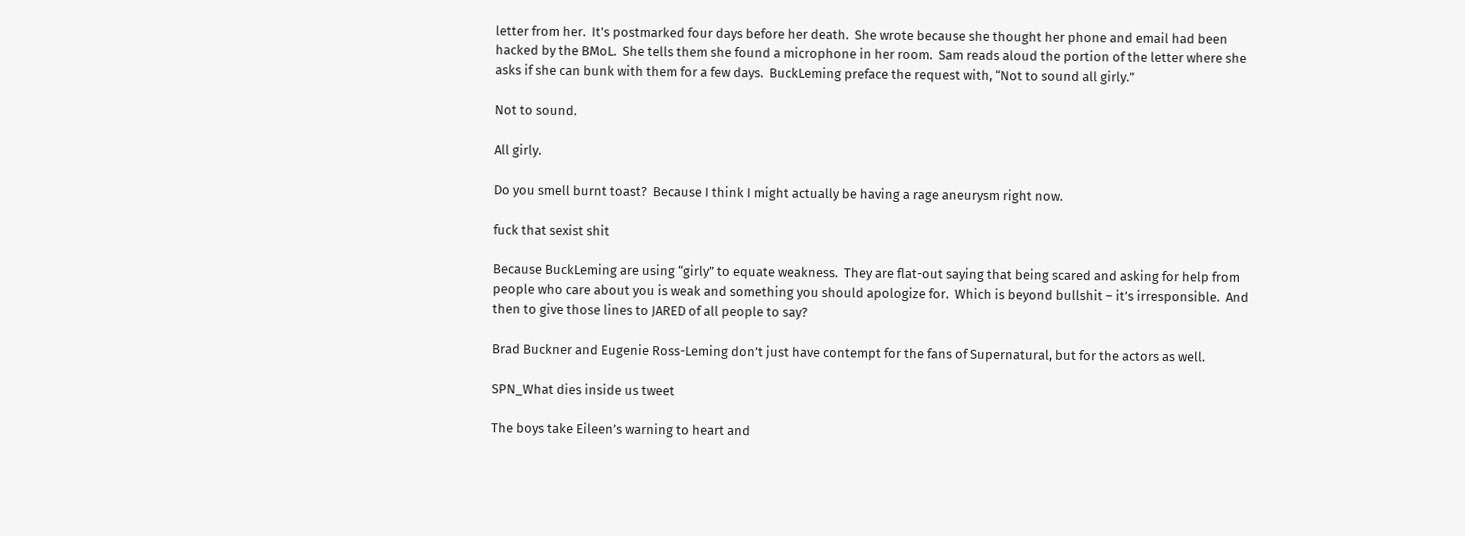letter from her.  It’s postmarked four days before her death.  She wrote because she thought her phone and email had been hacked by the BMoL.  She tells them she found a microphone in her room.  Sam reads aloud the portion of the letter where she asks if she can bunk with them for a few days.  BuckLeming preface the request with, “Not to sound all girly.”

Not to sound.

All girly.

Do you smell burnt toast?  Because I think I might actually be having a rage aneurysm right now.

fuck that sexist shit

Because BuckLeming are using “girly” to equate weakness.  They are flat-out saying that being scared and asking for help from people who care about you is weak and something you should apologize for.  Which is beyond bullshit – it’s irresponsible.  And then to give those lines to JARED of all people to say?

Brad Buckner and Eugenie Ross-Leming don’t just have contempt for the fans of Supernatural, but for the actors as well.

SPN_What dies inside us tweet

The boys take Eileen’s warning to heart and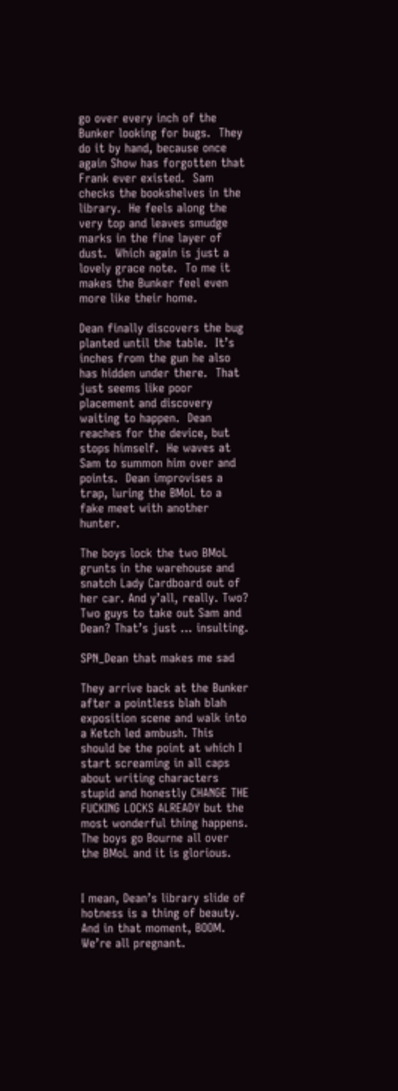go over every inch of the Bunker looking for bugs.  They do it by hand, because once again Show has forgotten that Frank ever existed.  Sam checks the bookshelves in the library.  He feels along the very top and leaves smudge marks in the fine layer of dust.  Which again is just a lovely grace note.  To me it makes the Bunker feel even more like their home.

Dean finally discovers the bug planted until the table.  It’s inches from the gun he also has hidden under there.  That just seems like poor placement and discovery waiting to happen.  Dean reaches for the device, but stops himself.  He waves at Sam to summon him over and points.  Dean improvises a trap, luring the BMoL to a fake meet with another hunter.

The boys lock the two BMoL grunts in the warehouse and snatch Lady Cardboard out of her car. And y’all, really. Two? Two guys to take out Sam and Dean? That’s just … insulting.

SPN_Dean that makes me sad

They arrive back at the Bunker after a pointless blah blah exposition scene and walk into a Ketch led ambush. This should be the point at which I start screaming in all caps about writing characters stupid and honestly CHANGE THE FUCKING LOCKS ALREADY but the most wonderful thing happens. The boys go Bourne all over the BMoL and it is glorious.


I mean, Dean’s library slide of hotness is a thing of beauty. And in that moment, BOOM. We’re all pregnant.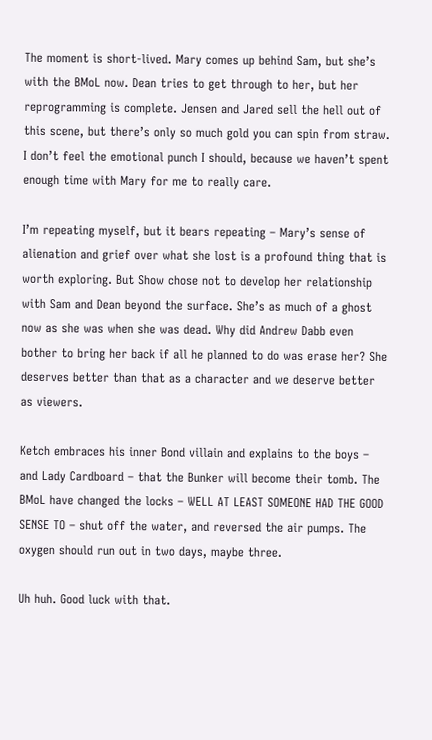The moment is short-lived. Mary comes up behind Sam, but she’s with the BMoL now. Dean tries to get through to her, but her reprogramming is complete. Jensen and Jared sell the hell out of this scene, but there’s only so much gold you can spin from straw. I don’t feel the emotional punch I should, because we haven’t spent enough time with Mary for me to really care.

I’m repeating myself, but it bears repeating – Mary’s sense of alienation and grief over what she lost is a profound thing that is worth exploring. But Show chose not to develop her relationship with Sam and Dean beyond the surface. She’s as much of a ghost now as she was when she was dead. Why did Andrew Dabb even bother to bring her back if all he planned to do was erase her? She deserves better than that as a character and we deserve better as viewers.

Ketch embraces his inner Bond villain and explains to the boys – and Lady Cardboard – that the Bunker will become their tomb. The BMoL have changed the locks – WELL AT LEAST SOMEONE HAD THE GOOD SENSE TO – shut off the water, and reversed the air pumps. The oxygen should run out in two days, maybe three.

Uh huh. Good luck with that.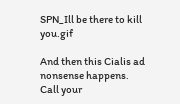SPN_Ill be there to kill you.gif

And then this Cialis ad nonsense happens.  Call your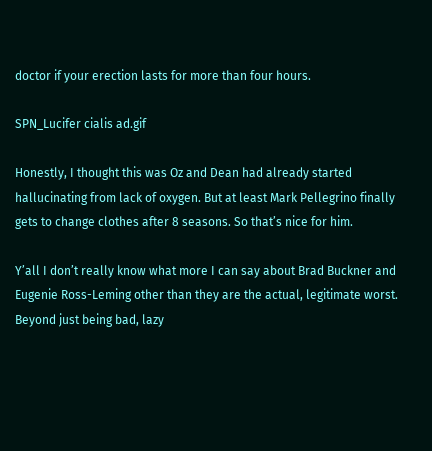doctor if your erection lasts for more than four hours.

SPN_Lucifer cialis ad.gif

Honestly, I thought this was Oz and Dean had already started hallucinating from lack of oxygen. But at least Mark Pellegrino finally gets to change clothes after 8 seasons. So that’s nice for him.

Y’all I don’t really know what more I can say about Brad Buckner and Eugenie Ross-Leming other than they are the actual, legitimate worst. Beyond just being bad, lazy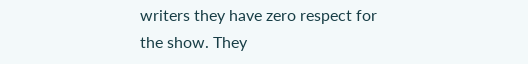writers they have zero respect for the show. They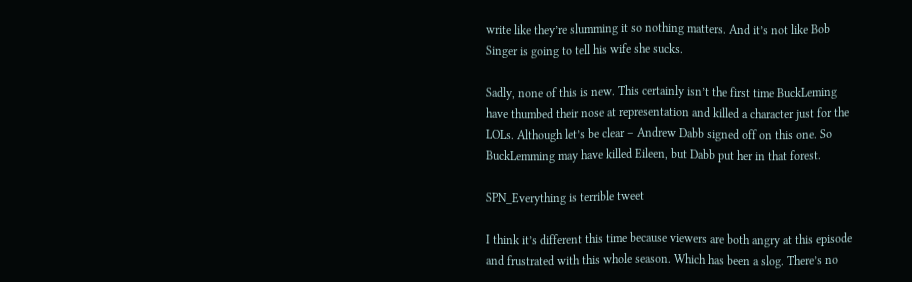write like they’re slumming it so nothing matters. And it’s not like Bob Singer is going to tell his wife she sucks.

Sadly, none of this is new. This certainly isn’t the first time BuckLeming have thumbed their nose at representation and killed a character just for the LOLs. Although let’s be clear – Andrew Dabb signed off on this one. So BuckLemming may have killed Eileen, but Dabb put her in that forest.

SPN_Everything is terrible tweet

I think it’s different this time because viewers are both angry at this episode and frustrated with this whole season. Which has been a slog. There’s no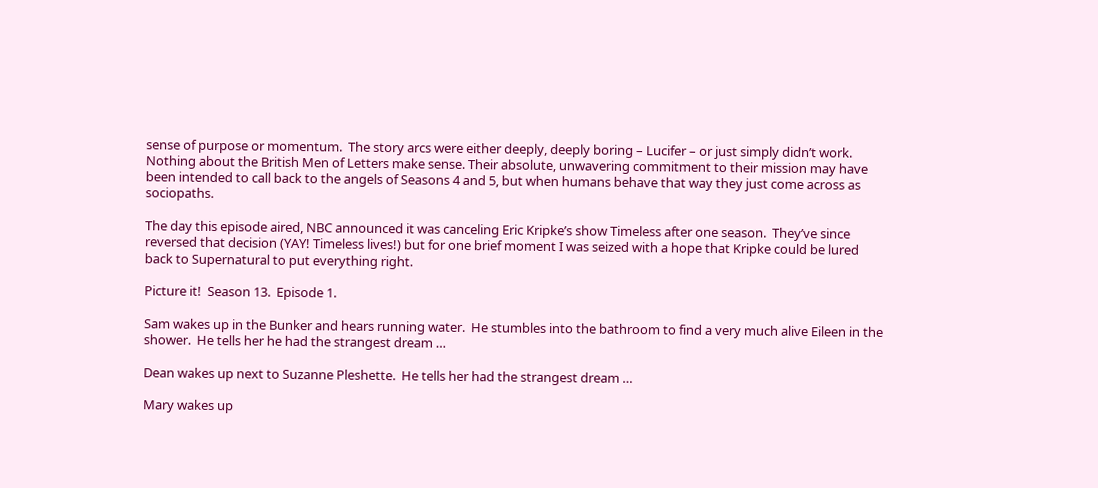sense of purpose or momentum.  The story arcs were either deeply, deeply boring – Lucifer – or just simply didn’t work. Nothing about the British Men of Letters make sense. Their absolute, unwavering commitment to their mission may have been intended to call back to the angels of Seasons 4 and 5, but when humans behave that way they just come across as sociopaths.

The day this episode aired, NBC announced it was canceling Eric Kripke’s show Timeless after one season.  They’ve since reversed that decision (YAY! Timeless lives!) but for one brief moment I was seized with a hope that Kripke could be lured back to Supernatural to put everything right.

Picture it!  Season 13.  Episode 1.

Sam wakes up in the Bunker and hears running water.  He stumbles into the bathroom to find a very much alive Eileen in the shower.  He tells her he had the strangest dream …

Dean wakes up next to Suzanne Pleshette.  He tells her had the strangest dream …

Mary wakes up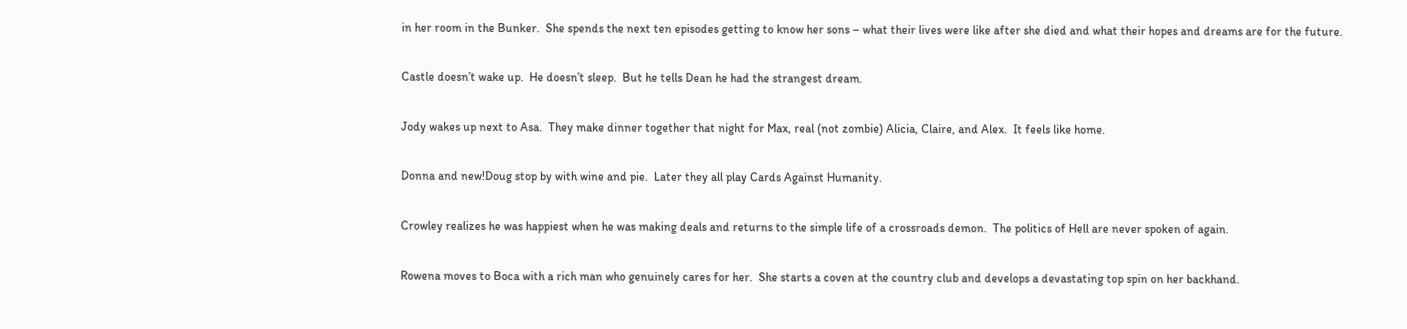in her room in the Bunker.  She spends the next ten episodes getting to know her sons – what their lives were like after she died and what their hopes and dreams are for the future.

Castle doesn’t wake up.  He doesn’t sleep.  But he tells Dean he had the strangest dream.

Jody wakes up next to Asa.  They make dinner together that night for Max, real (not zombie) Alicia, Claire, and Alex.  It feels like home.

Donna and new!Doug stop by with wine and pie.  Later they all play Cards Against Humanity.

Crowley realizes he was happiest when he was making deals and returns to the simple life of a crossroads demon.  The politics of Hell are never spoken of again.

Rowena moves to Boca with a rich man who genuinely cares for her.  She starts a coven at the country club and develops a devastating top spin on her backhand.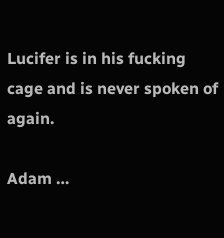Lucifer is in his fucking cage and is never spoken of again.

Adam …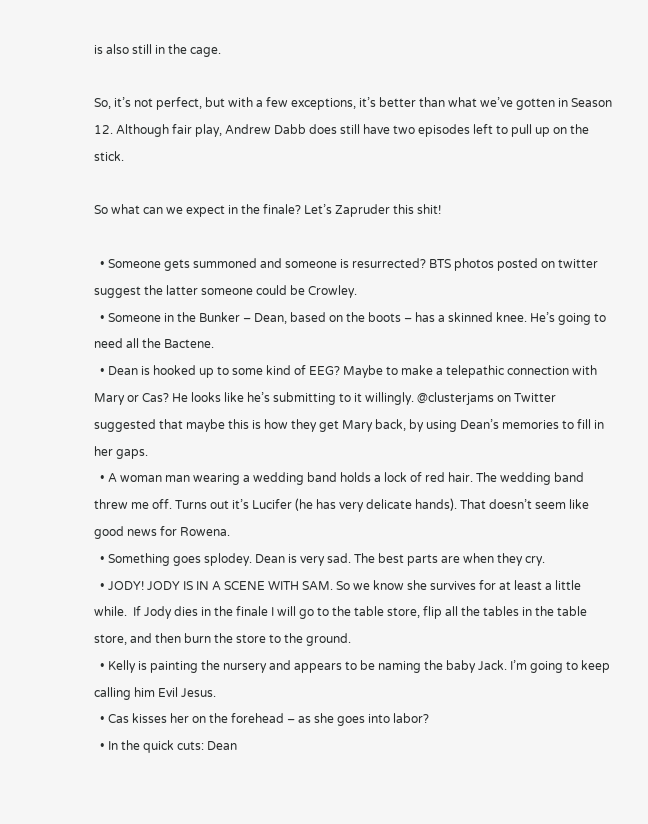is also still in the cage.

So, it’s not perfect, but with a few exceptions, it’s better than what we’ve gotten in Season 12. Although fair play, Andrew Dabb does still have two episodes left to pull up on the stick.

So what can we expect in the finale? Let’s Zapruder this shit!

  • Someone gets summoned and someone is resurrected? BTS photos posted on twitter suggest the latter someone could be Crowley.
  • Someone in the Bunker – Dean, based on the boots – has a skinned knee. He’s going to need all the Bactene.
  • Dean is hooked up to some kind of EEG? Maybe to make a telepathic connection with Mary or Cas? He looks like he’s submitting to it willingly. @clusterjams on Twitter suggested that maybe this is how they get Mary back, by using Dean’s memories to fill in her gaps.
  • A woman man wearing a wedding band holds a lock of red hair. The wedding band threw me off. Turns out it’s Lucifer (he has very delicate hands). That doesn’t seem like good news for Rowena.
  • Something goes splodey. Dean is very sad. The best parts are when they cry.
  • JODY! JODY IS IN A SCENE WITH SAM. So we know she survives for at least a little while.  If Jody dies in the finale I will go to the table store, flip all the tables in the table store, and then burn the store to the ground.
  • Kelly is painting the nursery and appears to be naming the baby Jack. I’m going to keep calling him Evil Jesus.
  • Cas kisses her on the forehead – as she goes into labor?
  • In the quick cuts: Dean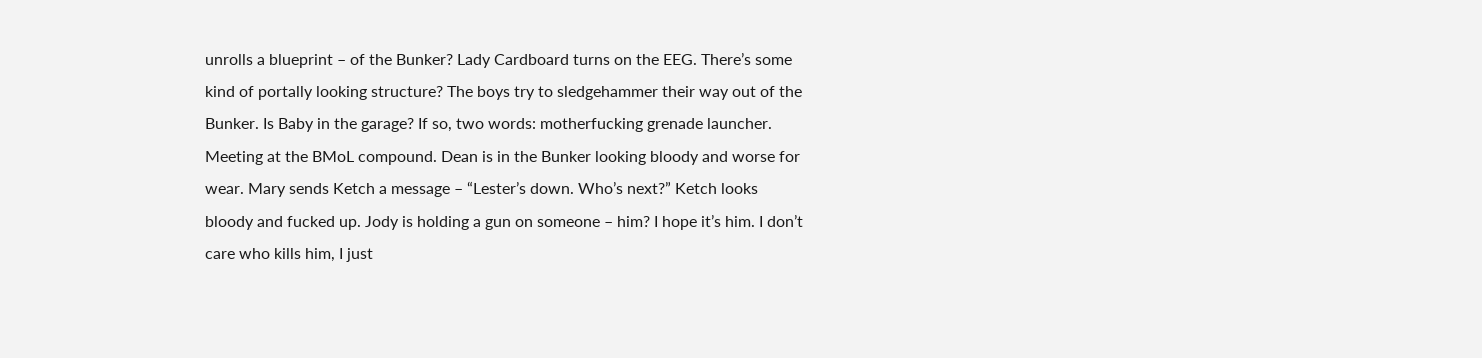unrolls a blueprint – of the Bunker? Lady Cardboard turns on the EEG. There’s some kind of portally looking structure? The boys try to sledgehammer their way out of the Bunker. Is Baby in the garage? If so, two words: motherfucking grenade launcher. Meeting at the BMoL compound. Dean is in the Bunker looking bloody and worse for wear. Mary sends Ketch a message – “Lester’s down. Who’s next?” Ketch looks bloody and fucked up. Jody is holding a gun on someone – him? I hope it’s him. I don’t care who kills him, I just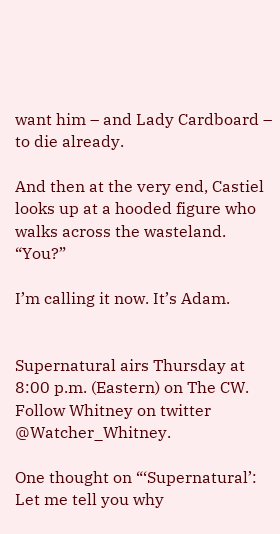want him – and Lady Cardboard – to die already.

And then at the very end, Castiel looks up at a hooded figure who walks across the wasteland. “You?”

I’m calling it now. It’s Adam.


Supernatural airs Thursday at 8:00 p.m. (Eastern) on The CW.  Follow Whitney on twitter @Watcher_Whitney.

One thought on “‘Supernatural’: Let me tell you why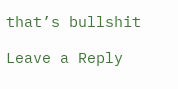that’s bullshit

Leave a Reply